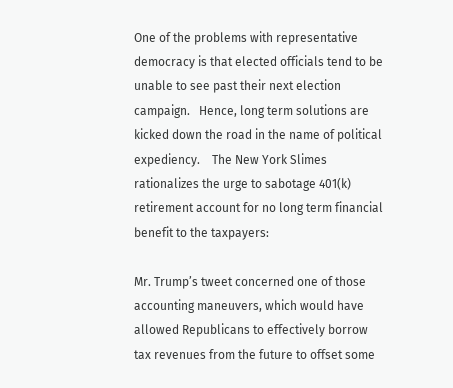One of the problems with representative democracy is that elected officials tend to be unable to see past their next election campaign.   Hence, long term solutions are kicked down the road in the name of political expediency.    The New York Slimes rationalizes the urge to sabotage 401(k) retirement account for no long term financial benefit to the taxpayers:

Mr. Trump’s tweet concerned one of those accounting maneuvers, which would have allowed Republicans to effectively borrow tax revenues from the future to offset some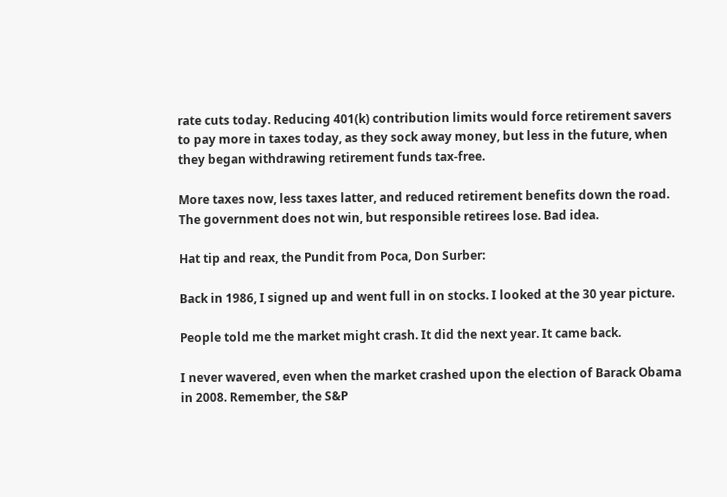rate cuts today. Reducing 401(k) contribution limits would force retirement savers to pay more in taxes today, as they sock away money, but less in the future, when they began withdrawing retirement funds tax-free.

More taxes now, less taxes latter, and reduced retirement benefits down the road. The government does not win, but responsible retirees lose. Bad idea.

Hat tip and reax, the Pundit from Poca, Don Surber:

Back in 1986, I signed up and went full in on stocks. I looked at the 30 year picture.

People told me the market might crash. It did the next year. It came back.

I never wavered, even when the market crashed upon the election of Barack Obama in 2008. Remember, the S&P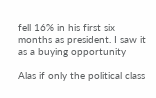fell 16% in his first six months as president. I saw it as a buying opportunity

Alas if only the political class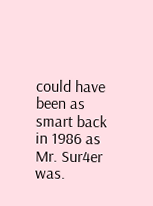could have been as smart back in 1986 as Mr. Sur4er was.